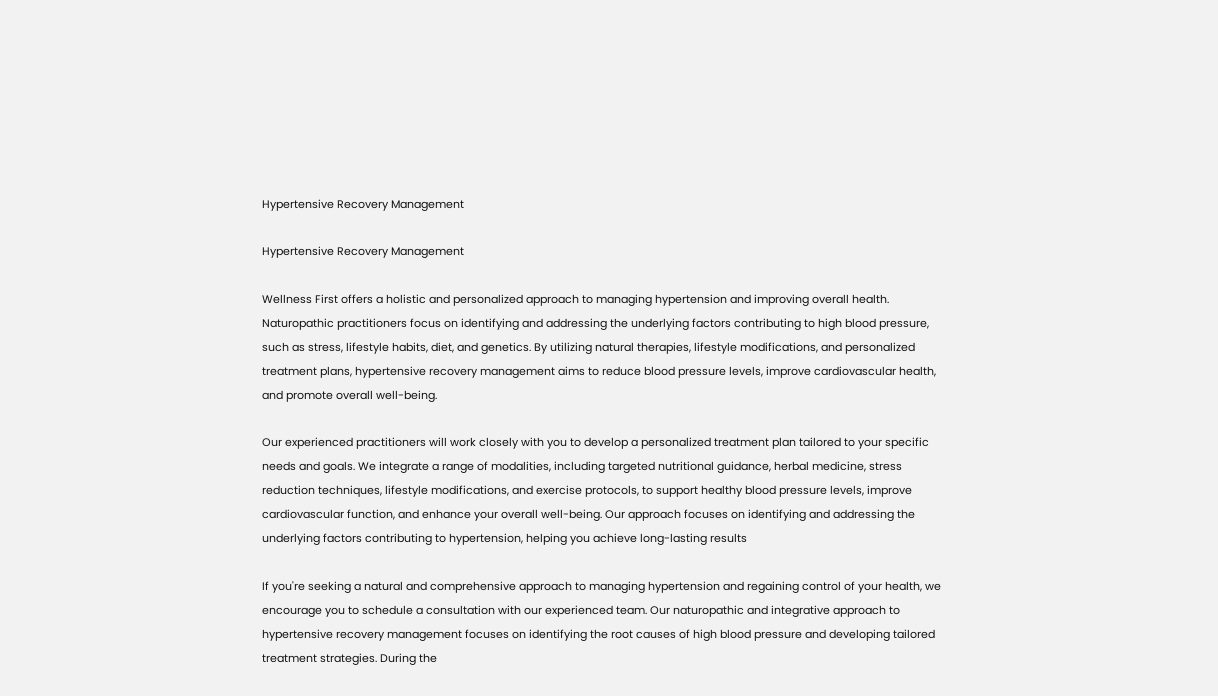Hypertensive Recovery Management

Hypertensive Recovery Management

Wellness First offers a holistic and personalized approach to managing hypertension and improving overall health. Naturopathic practitioners focus on identifying and addressing the underlying factors contributing to high blood pressure, such as stress, lifestyle habits, diet, and genetics. By utilizing natural therapies, lifestyle modifications, and personalized treatment plans, hypertensive recovery management aims to reduce blood pressure levels, improve cardiovascular health, and promote overall well-being.

Our experienced practitioners will work closely with you to develop a personalized treatment plan tailored to your specific needs and goals. We integrate a range of modalities, including targeted nutritional guidance, herbal medicine, stress reduction techniques, lifestyle modifications, and exercise protocols, to support healthy blood pressure levels, improve cardiovascular function, and enhance your overall well-being. Our approach focuses on identifying and addressing the underlying factors contributing to hypertension, helping you achieve long-lasting results

If you're seeking a natural and comprehensive approach to managing hypertension and regaining control of your health, we encourage you to schedule a consultation with our experienced team. Our naturopathic and integrative approach to hypertensive recovery management focuses on identifying the root causes of high blood pressure and developing tailored treatment strategies. During the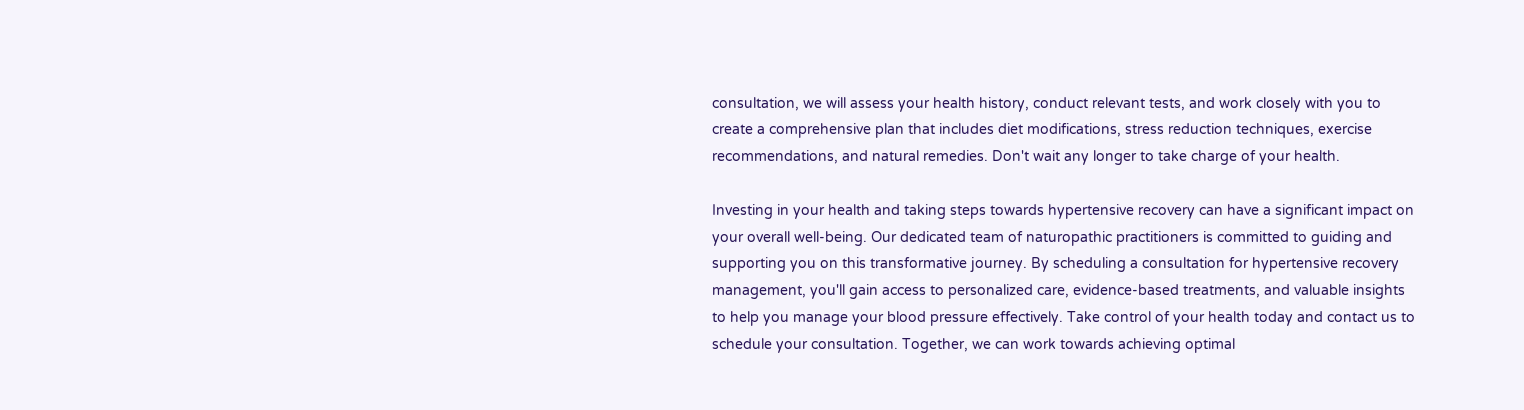consultation, we will assess your health history, conduct relevant tests, and work closely with you to create a comprehensive plan that includes diet modifications, stress reduction techniques, exercise recommendations, and natural remedies. Don't wait any longer to take charge of your health.

Investing in your health and taking steps towards hypertensive recovery can have a significant impact on your overall well-being. Our dedicated team of naturopathic practitioners is committed to guiding and supporting you on this transformative journey. By scheduling a consultation for hypertensive recovery management, you'll gain access to personalized care, evidence-based treatments, and valuable insights to help you manage your blood pressure effectively. Take control of your health today and contact us to schedule your consultation. Together, we can work towards achieving optimal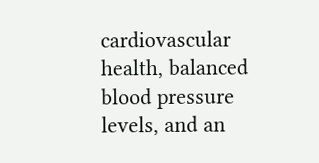cardiovascular health, balanced blood pressure levels, and an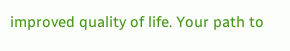improved quality of life. Your path to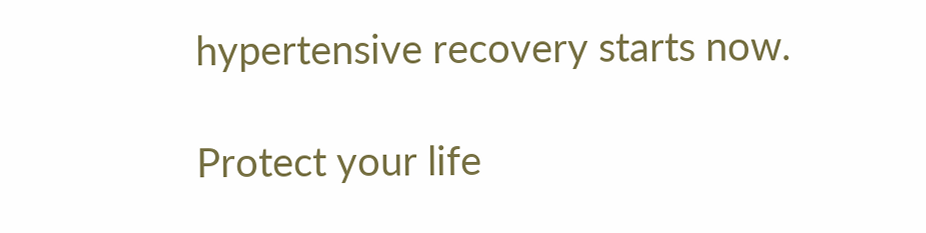hypertensive recovery starts now.

Protect your life